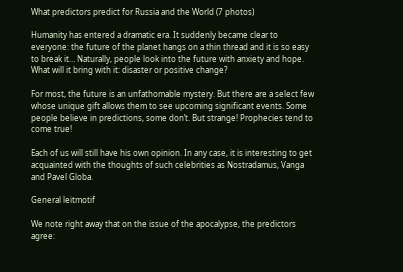What predictors predict for Russia and the World (7 photos)

Humanity has entered a dramatic era. It suddenly became clear to everyone: the future of the planet hangs on a thin thread and it is so easy to break it… Naturally, people look into the future with anxiety and hope. What will it bring with it: disaster or positive change?

For most, the future is an unfathomable mystery. But there are a select few whose unique gift allows them to see upcoming significant events. Some people believe in predictions, some don’t. But strange! Prophecies tend to come true!

Each of us will still have his own opinion. In any case, it is interesting to get acquainted with the thoughts of such celebrities as Nostradamus, Vanga and Pavel Globa.

General leitmotif

We note right away that on the issue of the apocalypse, the predictors agree: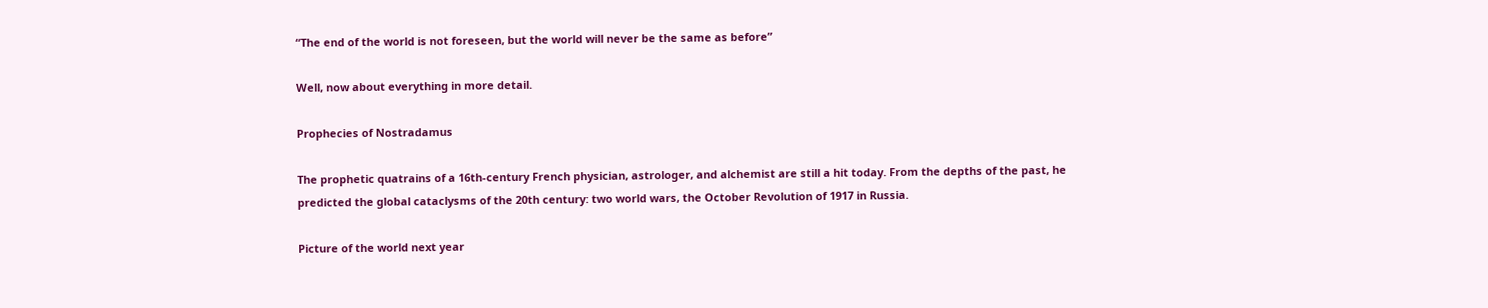“The end of the world is not foreseen, but the world will never be the same as before”

Well, now about everything in more detail.

Prophecies of Nostradamus

The prophetic quatrains of a 16th-century French physician, astrologer, and alchemist are still a hit today. From the depths of the past, he predicted the global cataclysms of the 20th century: two world wars, the October Revolution of 1917 in Russia.

Picture of the world next year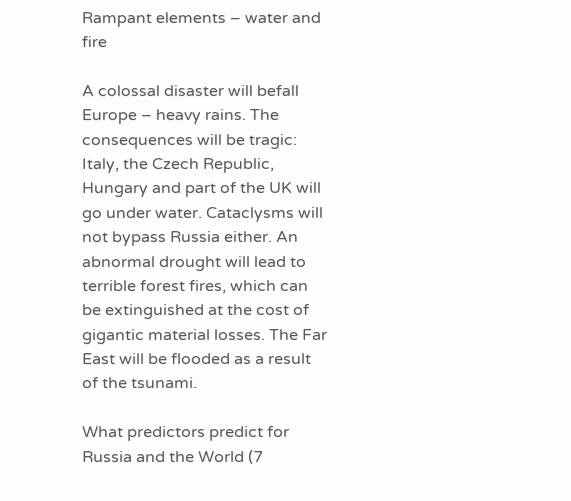Rampant elements – water and fire

A colossal disaster will befall Europe – heavy rains. The consequences will be tragic: Italy, the Czech Republic, Hungary and part of the UK will go under water. Cataclysms will not bypass Russia either. An abnormal drought will lead to terrible forest fires, which can be extinguished at the cost of gigantic material losses. The Far East will be flooded as a result of the tsunami.

What predictors predict for Russia and the World (7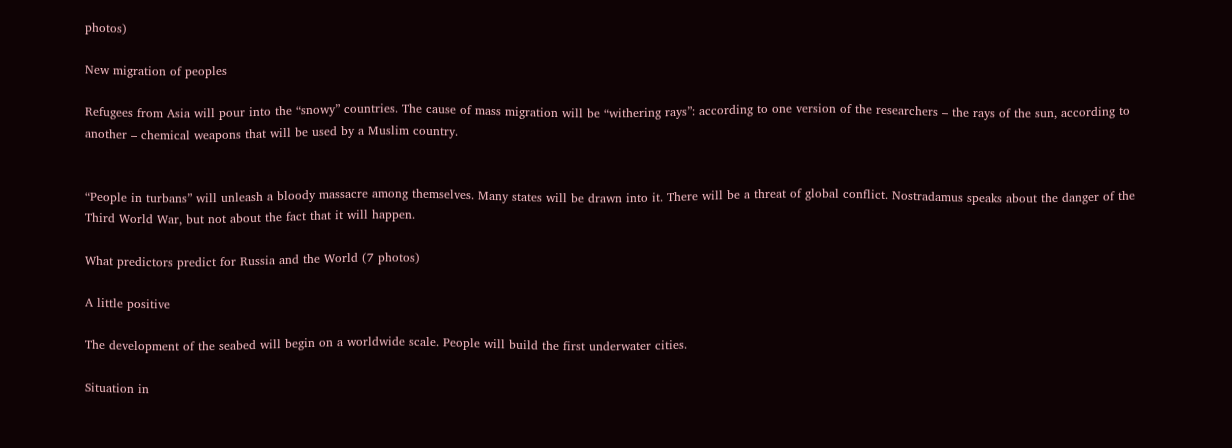photos)

New migration of peoples

Refugees from Asia will pour into the “snowy” countries. The cause of mass migration will be “withering rays”: according to one version of the researchers – the rays of the sun, according to another – chemical weapons that will be used by a Muslim country.


“People in turbans” will unleash a bloody massacre among themselves. Many states will be drawn into it. There will be a threat of global conflict. Nostradamus speaks about the danger of the Third World War, but not about the fact that it will happen.

What predictors predict for Russia and the World (7 photos)

A little positive

The development of the seabed will begin on a worldwide scale. People will build the first underwater cities.

Situation in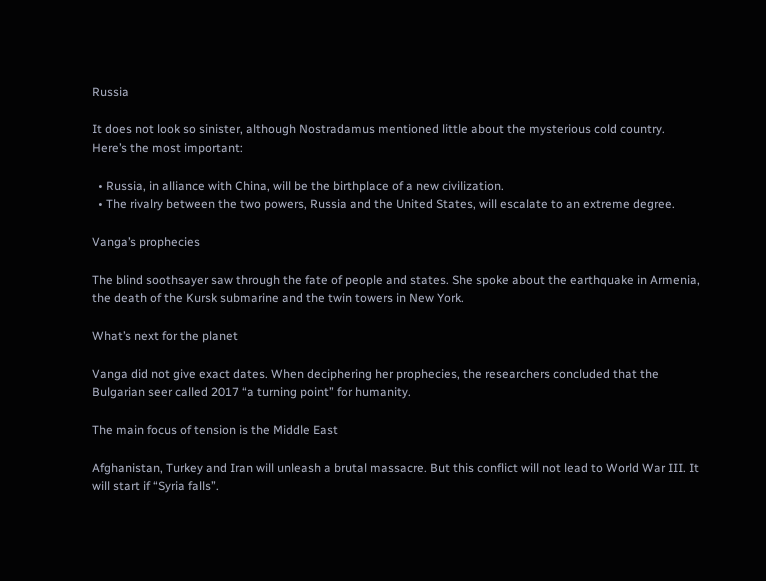Russia

It does not look so sinister, although Nostradamus mentioned little about the mysterious cold country. Here’s the most important:

  • Russia, in alliance with China, will be the birthplace of a new civilization.
  • The rivalry between the two powers, Russia and the United States, will escalate to an extreme degree.

Vanga’s prophecies

The blind soothsayer saw through the fate of people and states. She spoke about the earthquake in Armenia, the death of the Kursk submarine and the twin towers in New York.

What’s next for the planet

Vanga did not give exact dates. When deciphering her prophecies, the researchers concluded that the Bulgarian seer called 2017 “a turning point” for humanity.

The main focus of tension is the Middle East

Afghanistan, Turkey and Iran will unleash a brutal massacre. But this conflict will not lead to World War III. It will start if “Syria falls”.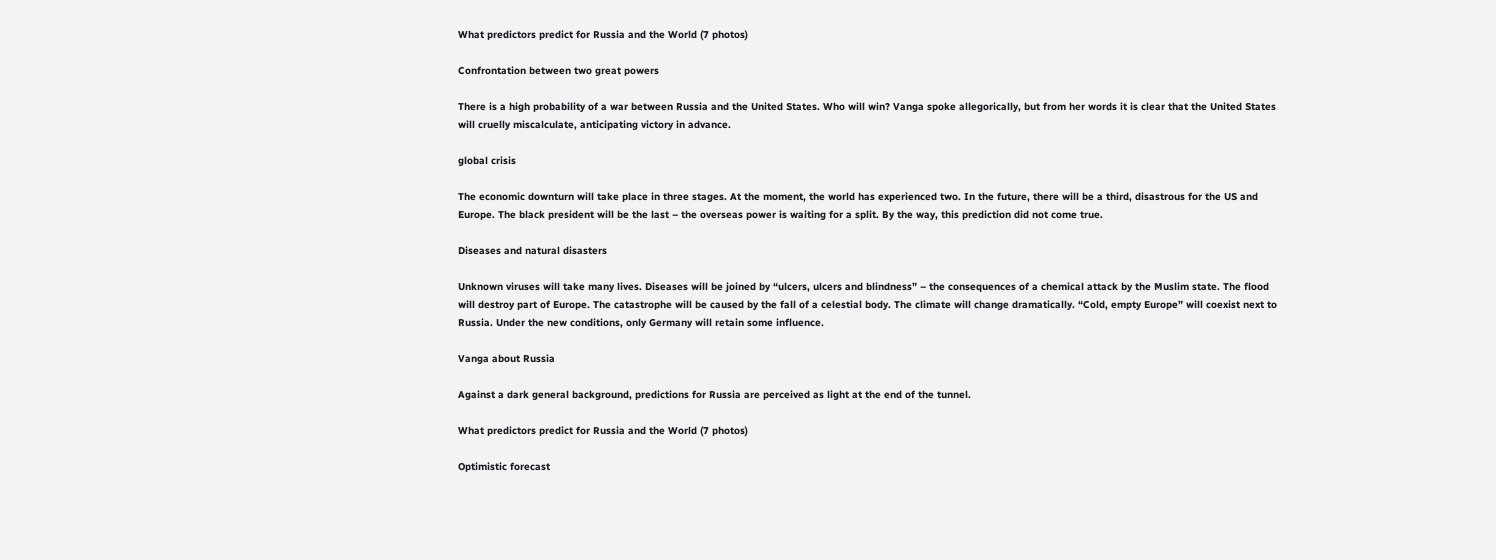What predictors predict for Russia and the World (7 photos)

Confrontation between two great powers

There is a high probability of a war between Russia and the United States. Who will win? Vanga spoke allegorically, but from her words it is clear that the United States will cruelly miscalculate, anticipating victory in advance.

global crisis

The economic downturn will take place in three stages. At the moment, the world has experienced two. In the future, there will be a third, disastrous for the US and Europe. The black president will be the last – the overseas power is waiting for a split. By the way, this prediction did not come true.

Diseases and natural disasters

Unknown viruses will take many lives. Diseases will be joined by “ulcers, ulcers and blindness” – the consequences of a chemical attack by the Muslim state. The flood will destroy part of Europe. The catastrophe will be caused by the fall of a celestial body. The climate will change dramatically. “Cold, empty Europe” will coexist next to Russia. Under the new conditions, only Germany will retain some influence.

Vanga about Russia

Against a dark general background, predictions for Russia are perceived as light at the end of the tunnel.

What predictors predict for Russia and the World (7 photos)

Optimistic forecast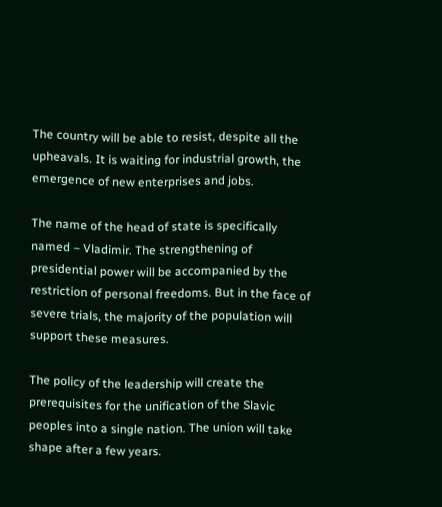The country will be able to resist, despite all the upheavals. It is waiting for industrial growth, the emergence of new enterprises and jobs.

The name of the head of state is specifically named – Vladimir. The strengthening of presidential power will be accompanied by the restriction of personal freedoms. But in the face of severe trials, the majority of the population will support these measures.

The policy of the leadership will create the prerequisites for the unification of the Slavic peoples into a single nation. The union will take shape after a few years.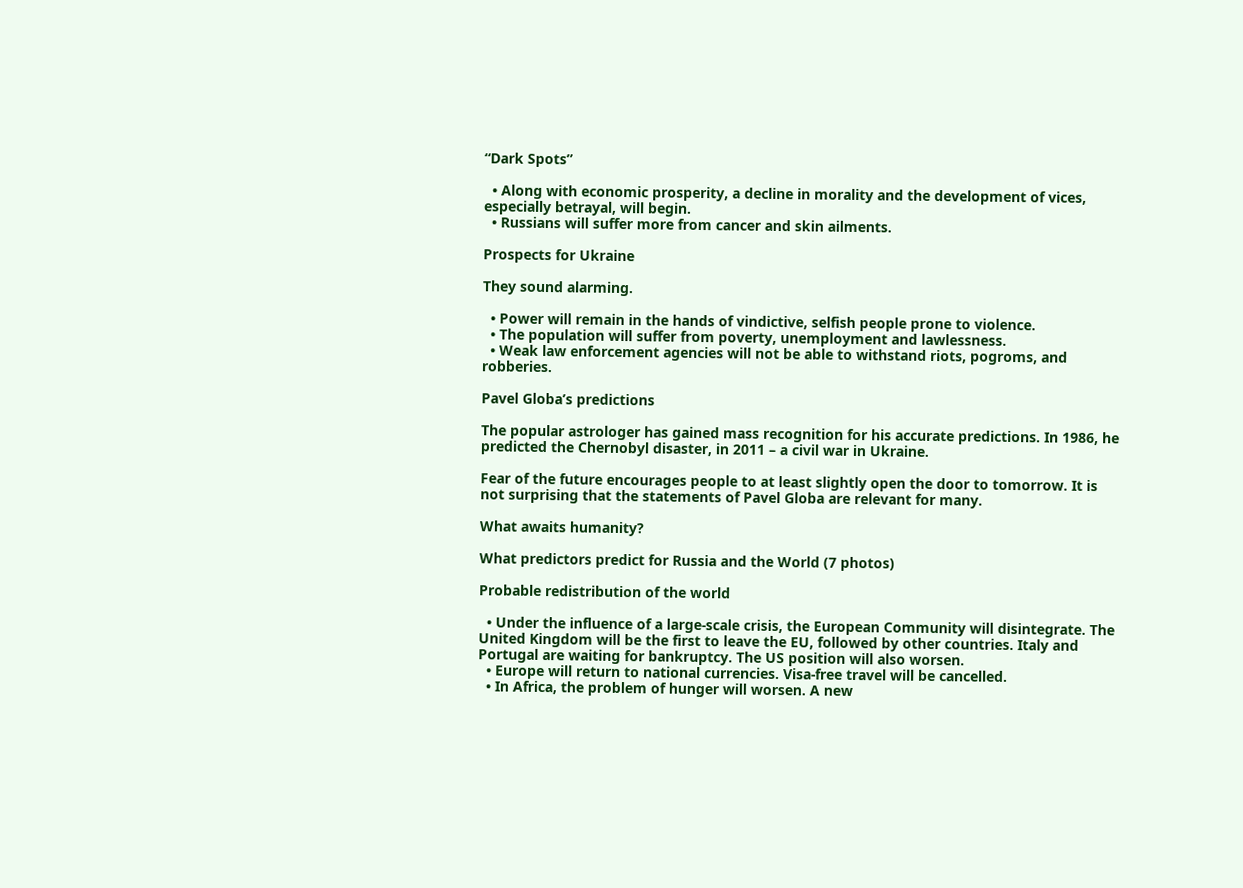“Dark Spots”

  • Along with economic prosperity, a decline in morality and the development of vices, especially betrayal, will begin.
  • Russians will suffer more from cancer and skin ailments.

Prospects for Ukraine

They sound alarming.

  • Power will remain in the hands of vindictive, selfish people prone to violence.
  • The population will suffer from poverty, unemployment and lawlessness.
  • Weak law enforcement agencies will not be able to withstand riots, pogroms, and robberies.

Pavel Globa’s predictions

The popular astrologer has gained mass recognition for his accurate predictions. In 1986, he predicted the Chernobyl disaster, in 2011 – a civil war in Ukraine.

Fear of the future encourages people to at least slightly open the door to tomorrow. It is not surprising that the statements of Pavel Globa are relevant for many.

What awaits humanity?

What predictors predict for Russia and the World (7 photos)

Probable redistribution of the world

  • Under the influence of a large-scale crisis, the European Community will disintegrate. The United Kingdom will be the first to leave the EU, followed by other countries. Italy and Portugal are waiting for bankruptcy. The US position will also worsen.
  • Europe will return to national currencies. Visa-free travel will be cancelled.
  • In Africa, the problem of hunger will worsen. A new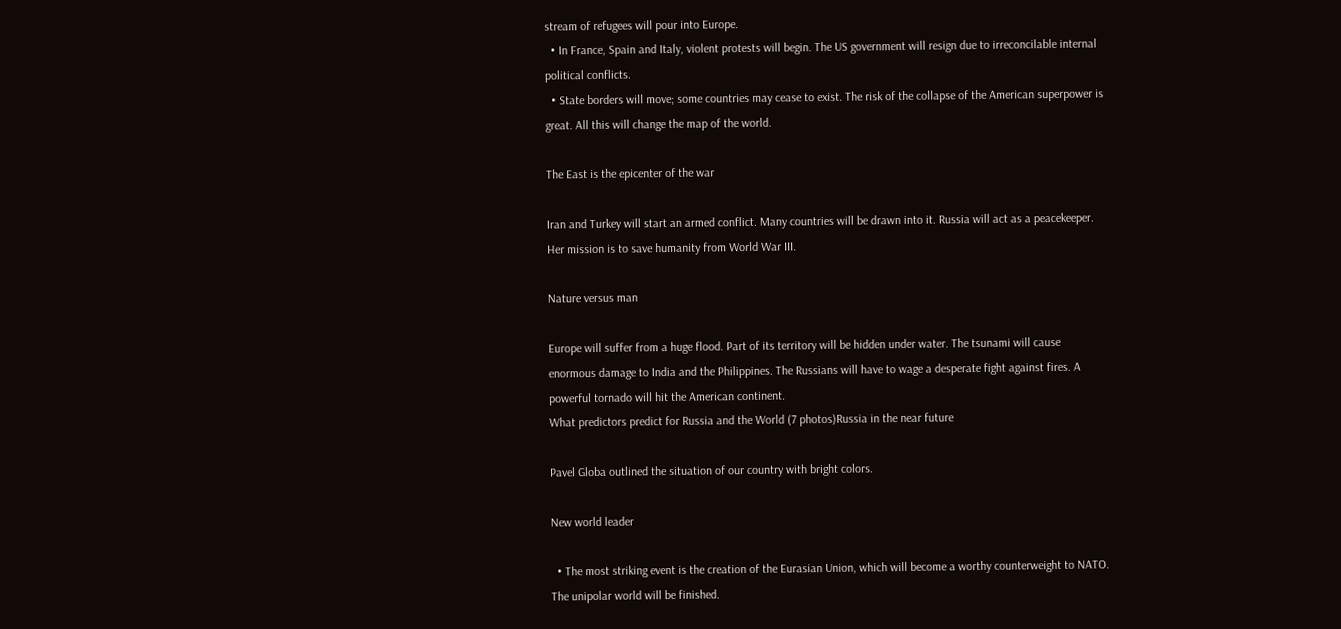stream of refugees will pour into Europe.
  • In France, Spain and Italy, violent protests will begin. The US government will resign due to irreconcilable internal political conflicts.
  • State borders will move; some countries may cease to exist. The risk of the collapse of the American superpower is great. All this will change the map of the world.

The East is the epicenter of the war

Iran and Turkey will start an armed conflict. Many countries will be drawn into it. Russia will act as a peacekeeper. Her mission is to save humanity from World War III.

Nature versus man

Europe will suffer from a huge flood. Part of its territory will be hidden under water. The tsunami will cause enormous damage to India and the Philippines. The Russians will have to wage a desperate fight against fires. A powerful tornado will hit the American continent.
What predictors predict for Russia and the World (7 photos)Russia in the near future

Pavel Globa outlined the situation of our country with bright colors.

New world leader

  • The most striking event is the creation of the Eurasian Union, which will become a worthy counterweight to NATO. The unipolar world will be finished.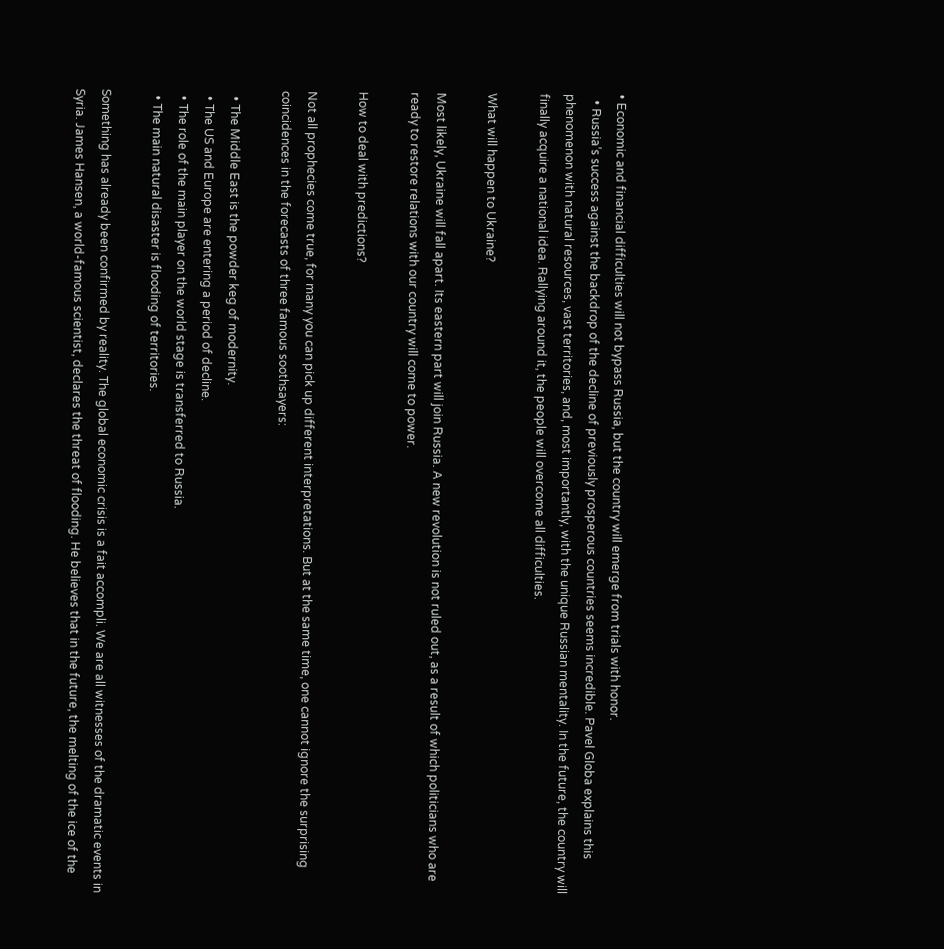• Economic and financial difficulties will not bypass Russia, but the country will emerge from trials with honor.
  • Russia’s success against the backdrop of the decline of previously prosperous countries seems incredible. Pavel Globa explains this phenomenon with natural resources, vast territories, and, most importantly, with the unique Russian mentality. In the future, the country will finally acquire a national idea. Rallying around it, the people will overcome all difficulties.

What will happen to Ukraine?

Most likely, Ukraine will fall apart. Its eastern part will join Russia. A new revolution is not ruled out, as a result of which politicians who are ready to restore relations with our country will come to power.

How to deal with predictions?

Not all prophecies come true, for many you can pick up different interpretations. But at the same time, one cannot ignore the surprising coincidences in the forecasts of three famous soothsayers:

  • The Middle East is the powder keg of modernity.
  • The US and Europe are entering a period of decline.
  • The role of the main player on the world stage is transferred to Russia.
  • The main natural disaster is flooding of territories.

Something has already been confirmed by reality. The global economic crisis is a fait accompli. We are all witnesses of the dramatic events in Syria. James Hansen, a world-famous scientist, declares the threat of flooding. He believes that in the future, the melting of the ice of the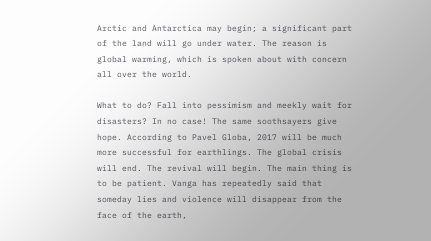Arctic and Antarctica may begin; a significant part of the land will go under water. The reason is global warming, which is spoken about with concern all over the world.

What to do? Fall into pessimism and meekly wait for disasters? In no case! The same soothsayers give hope. According to Pavel Globa, 2017 will be much more successful for earthlings. The global crisis will end. The revival will begin. The main thing is to be patient. Vanga has repeatedly said that someday lies and violence will disappear from the face of the earth,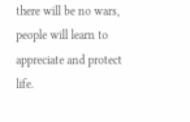there will be no wars, people will learn to appreciate and protect life.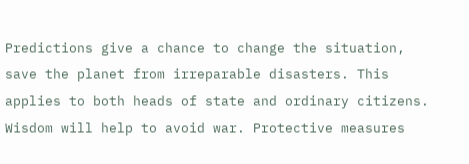Predictions give a chance to change the situation, save the planet from irreparable disasters. This applies to both heads of state and ordinary citizens. Wisdom will help to avoid war. Protective measures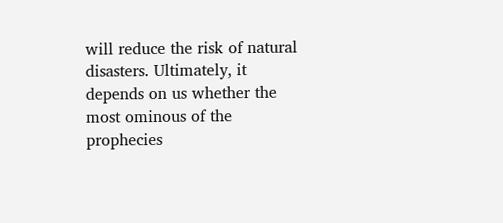will reduce the risk of natural disasters. Ultimately, it depends on us whether the most ominous of the prophecies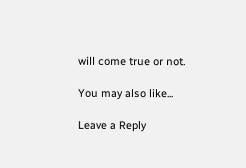will come true or not.

You may also like...

Leave a Reply